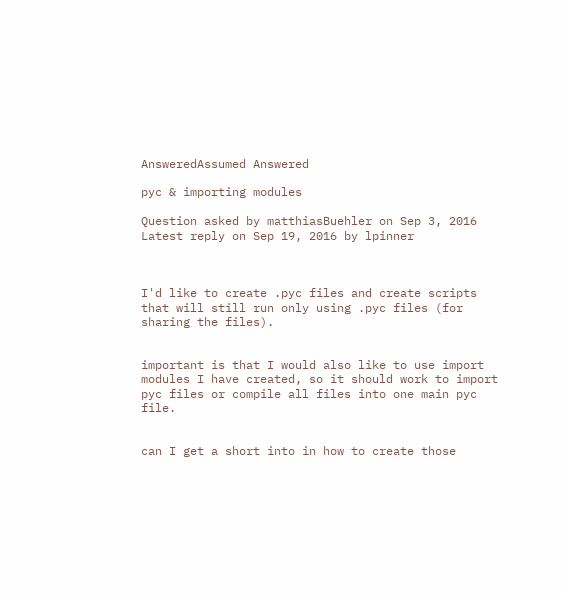AnsweredAssumed Answered

pyc & importing modules

Question asked by matthiasBuehler on Sep 3, 2016
Latest reply on Sep 19, 2016 by lpinner



I'd like to create .pyc files and create scripts that will still run only using .pyc files (for sharing the files).


important is that I would also like to use import modules I have created, so it should work to import pyc files or compile all files into one main pyc file.


can I get a short into in how to create those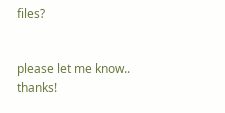files?


please let me know.. thanks!